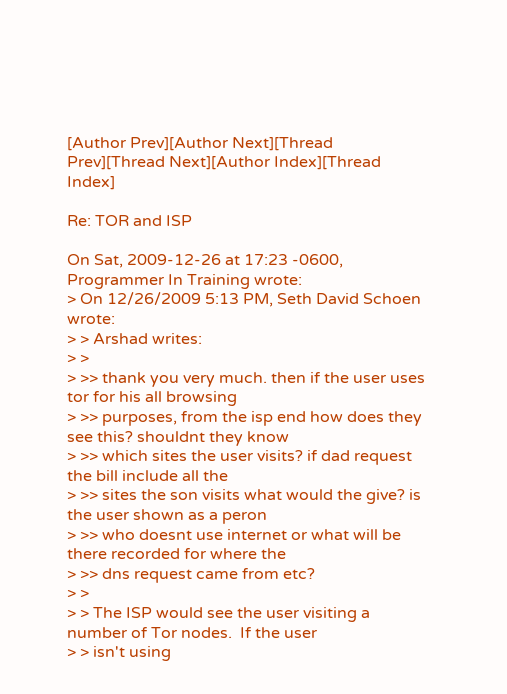[Author Prev][Author Next][Thread Prev][Thread Next][Author Index][Thread Index]

Re: TOR and ISP

On Sat, 2009-12-26 at 17:23 -0600, Programmer In Training wrote:
> On 12/26/2009 5:13 PM, Seth David Schoen wrote:
> > Arshad writes:
> >
> >> thank you very much. then if the user uses tor for his all browsing
> >> purposes, from the isp end how does they see this? shouldnt they know
> >> which sites the user visits? if dad request the bill include all the
> >> sites the son visits what would the give? is the user shown as a peron
> >> who doesnt use internet or what will be there recorded for where the
> >> dns request came from etc?
> >
> > The ISP would see the user visiting a number of Tor nodes.  If the user
> > isn't using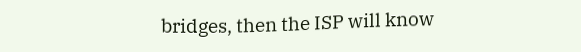bridges, then the ISP will know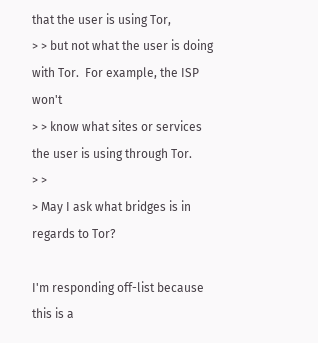that the user is using Tor,
> > but not what the user is doing with Tor.  For example, the ISP won't
> > know what sites or services the user is using through Tor.
> >
> May I ask what bridges is in regards to Tor?

I'm responding off-list because this is a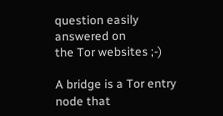question easily answered on
the Tor websites ;-)

A bridge is a Tor entry node that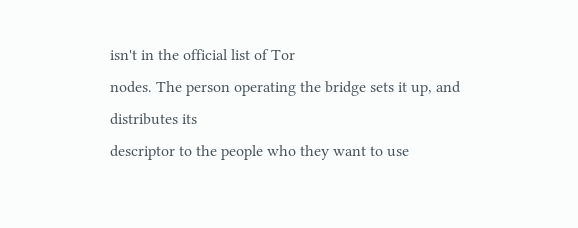isn't in the official list of Tor
nodes. The person operating the bridge sets it up, and distributes its
descriptor to the people who they want to use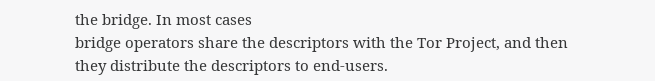the bridge. In most cases
bridge operators share the descriptors with the Tor Project, and then
they distribute the descriptors to end-users.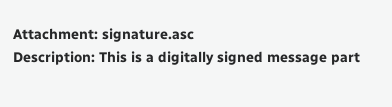Attachment: signature.asc
Description: This is a digitally signed message part